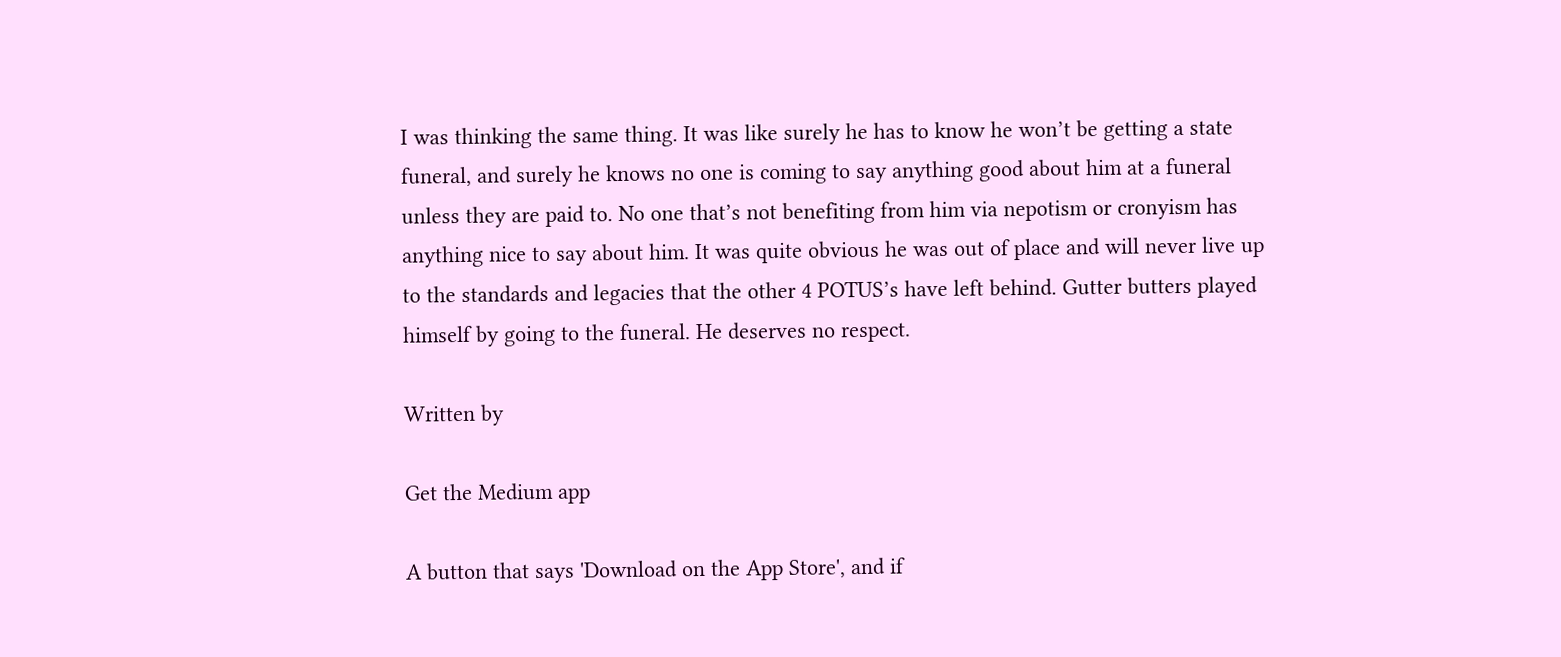I was thinking the same thing. It was like surely he has to know he won’t be getting a state funeral, and surely he knows no one is coming to say anything good about him at a funeral unless they are paid to. No one that’s not benefiting from him via nepotism or cronyism has anything nice to say about him. It was quite obvious he was out of place and will never live up to the standards and legacies that the other 4 POTUS’s have left behind. Gutter butters played himself by going to the funeral. He deserves no respect.

Written by

Get the Medium app

A button that says 'Download on the App Store', and if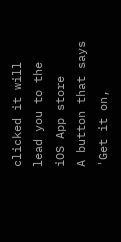clicked it will lead you to the iOS App store
A button that says 'Get it on,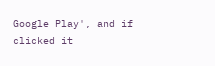Google Play', and if clicked it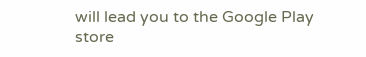will lead you to the Google Play store